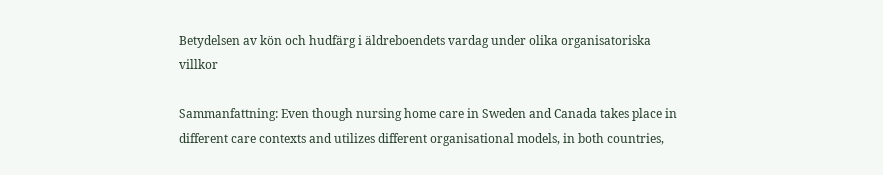Betydelsen av kön och hudfärg i äldreboendets vardag under olika organisatoriska villkor

Sammanfattning: Even though nursing home care in Sweden and Canada takes place in different care contexts and utilizes different organisational models, in both countries,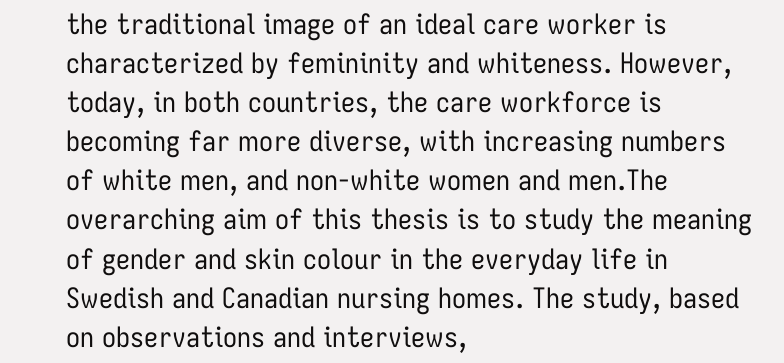the traditional image of an ideal care worker is characterized by femininity and whiteness. However, today, in both countries, the care workforce is becoming far more diverse, with increasing numbers of white men, and non-white women and men.The overarching aim of this thesis is to study the meaning of gender and skin colour in the everyday life in Swedish and Canadian nursing homes. The study, based on observations and interviews,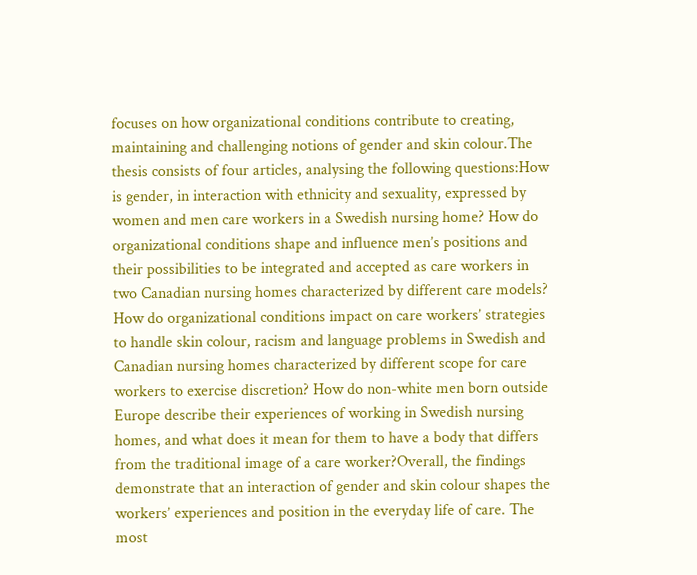focuses on how organizational conditions contribute to creating, maintaining and challenging notions of gender and skin colour.The thesis consists of four articles, analysing the following questions:How is gender, in interaction with ethnicity and sexuality, expressed by women and men care workers in a Swedish nursing home? How do organizational conditions shape and influence men’s positions and their possibilities to be integrated and accepted as care workers in two Canadian nursing homes characterized by different care models?  How do organizational conditions impact on care workers’ strategies to handle skin colour, racism and language problems in Swedish and Canadian nursing homes characterized by different scope for care workers to exercise discretion? How do non-white men born outside Europe describe their experiences of working in Swedish nursing homes, and what does it mean for them to have a body that differs from the traditional image of a care worker?Overall, the findings demonstrate that an interaction of gender and skin colour shapes the workers’ experiences and position in the everyday life of care. The most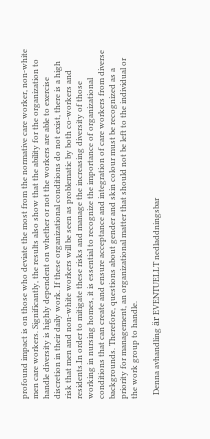profound impact is on those who deviate the most from the normative care worker, non-white men care workers. Significantly, the results also show that the ability for the organization to handle diversity is highly dependent on whether or not the workers are able to exercise discretion in their daily work. If these organizational conditions do not exist, there is a high risk that men and non-white workers will be seen as problematic by both co-workers and residents.In order to mitigate these risks and manage the increasing diversity of those working in nursing homes, it is essential to recognize the importance of organizational conditions that can create and ensure acceptance and integration of care workers from diverse backgrounds. Therefore, questions about gender and skin colour must be recognized as a priority for management, an organizational matter that should not be left to the individual or the work group to handle.

  Denna avhandling är EVENTUELLT nedladdningsbar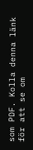som PDF. Kolla denna länk för att se om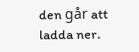den går att ladda ner.